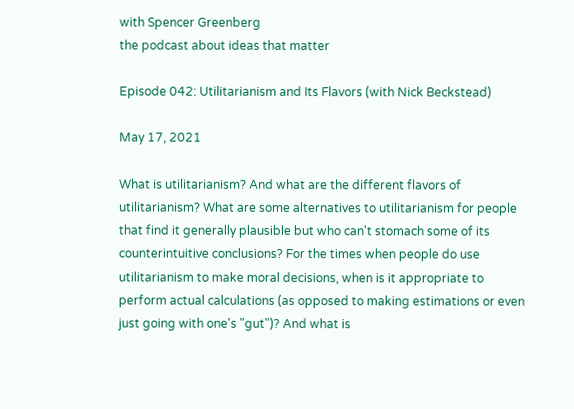with Spencer Greenberg
the podcast about ideas that matter

Episode 042: Utilitarianism and Its Flavors (with Nick Beckstead)

May 17, 2021

What is utilitarianism? And what are the different flavors of utilitarianism? What are some alternatives to utilitarianism for people that find it generally plausible but who can't stomach some of its counterintuitive conclusions? For the times when people do use utilitarianism to make moral decisions, when is it appropriate to perform actual calculations (as opposed to making estimations or even just going with one's "gut")? And what is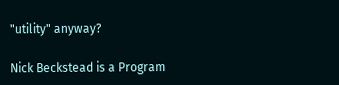"utility" anyway?

Nick Beckstead is a Program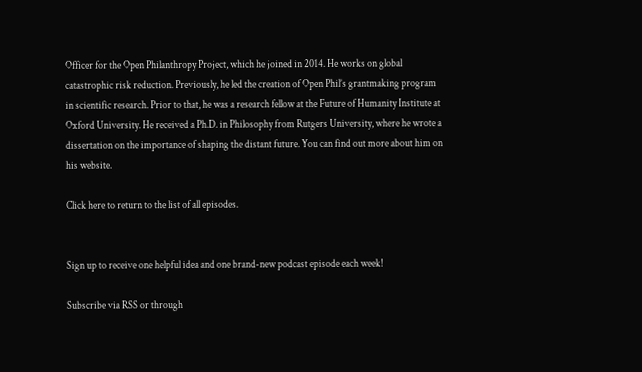Officer for the Open Philanthropy Project, which he joined in 2014. He works on global catastrophic risk reduction. Previously, he led the creation of Open Phil’s grantmaking program in scientific research. Prior to that, he was a research fellow at the Future of Humanity Institute at Oxford University. He received a Ph.D. in Philosophy from Rutgers University, where he wrote a dissertation on the importance of shaping the distant future. You can find out more about him on his website.

Click here to return to the list of all episodes.


Sign up to receive one helpful idea and one brand-new podcast episode each week!

Subscribe via RSS or through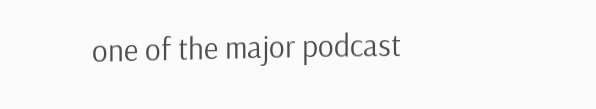one of the major podcast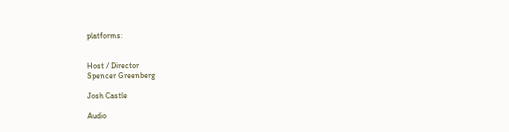platforms:


Host / Director
Spencer Greenberg

Josh Castle

Audio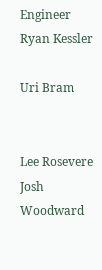Engineer
Ryan Kessler

Uri Bram


Lee Rosevere
Josh Woodward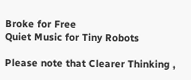Broke for Free
Quiet Music for Tiny Robots

Please note that Clearer Thinking ,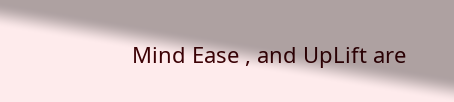Mind Ease , and UpLift are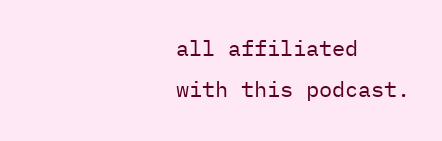all affiliated with this podcast.